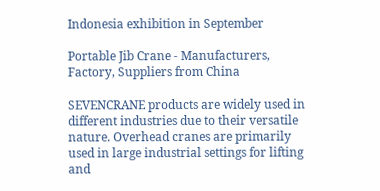Indonesia exhibition in September

Portable Jib Crane - Manufacturers, Factory, Suppliers from China

SEVENCRANE products are widely used in different industries due to their versatile nature. Overhead cranes are primarily used in large industrial settings for lifting and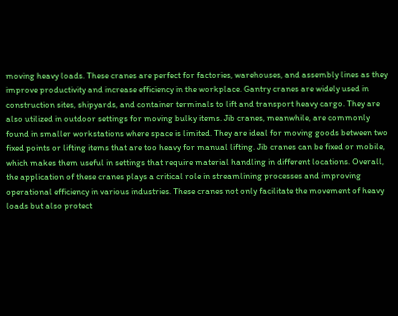moving heavy loads. These cranes are perfect for factories, warehouses, and assembly lines as they improve productivity and increase efficiency in the workplace. Gantry cranes are widely used in construction sites, shipyards, and container terminals to lift and transport heavy cargo. They are also utilized in outdoor settings for moving bulky items. Jib cranes, meanwhile, are commonly found in smaller workstations where space is limited. They are ideal for moving goods between two fixed points or lifting items that are too heavy for manual lifting. Jib cranes can be fixed or mobile, which makes them useful in settings that require material handling in different locations. Overall, the application of these cranes plays a critical role in streamlining processes and improving operational efficiency in various industries. These cranes not only facilitate the movement of heavy loads but also protect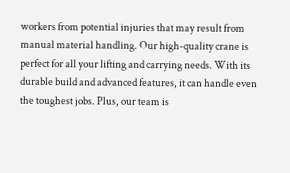workers from potential injuries that may result from manual material handling. Our high-quality crane is perfect for all your lifting and carrying needs. With its durable build and advanced features, it can handle even the toughest jobs. Plus, our team is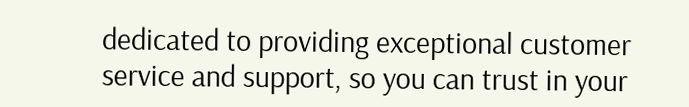dedicated to providing exceptional customer service and support, so you can trust in your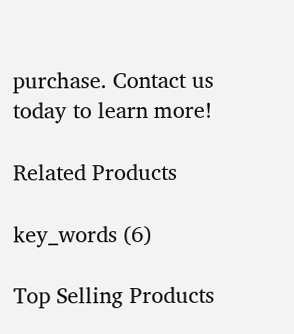purchase. Contact us today to learn more!

Related Products

key_words (6)

Top Selling Products